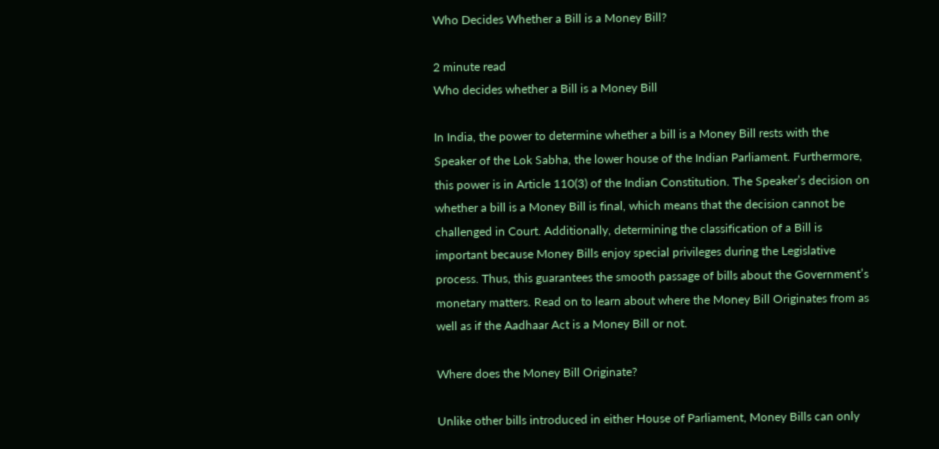Who Decides Whether a Bill is a Money Bill?

2 minute read
Who decides whether a Bill is a Money Bill

In India, the power to determine whether a bill is a Money Bill rests with the Speaker of the Lok Sabha, the lower house of the Indian Parliament. Furthermore, this power is in Article 110(3) of the Indian Constitution. The Speaker’s decision on whether a bill is a Money Bill is final, which means that the decision cannot be challenged in Court. Additionally, determining the classification of a Bill is important because Money Bills enjoy special privileges during the Legislative process. Thus, this guarantees the smooth passage of bills about the Government’s monetary matters. Read on to learn about where the Money Bill Originates from as well as if the Aadhaar Act is a Money Bill or not.

Where does the Money Bill Originate?

Unlike other bills introduced in either House of Parliament, Money Bills can only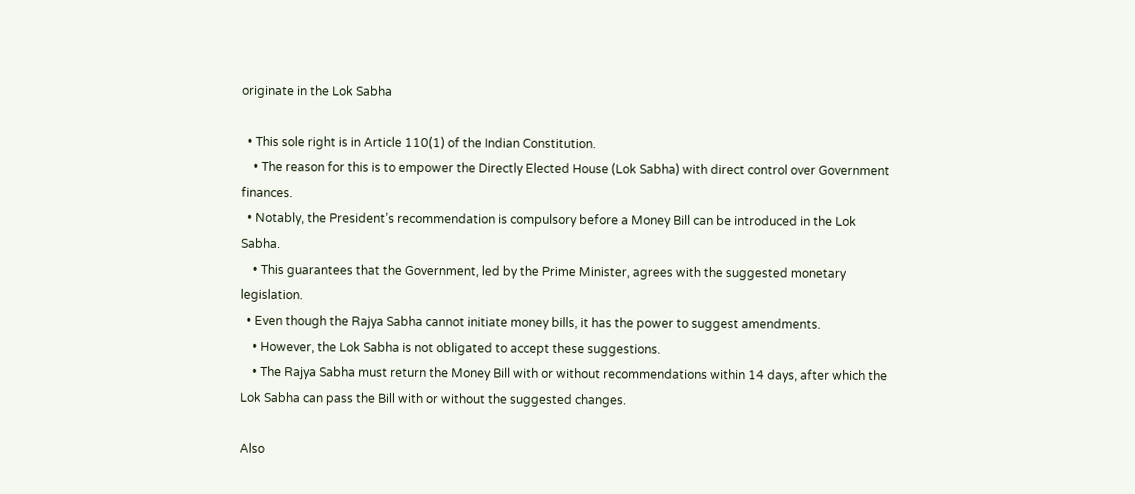originate in the Lok Sabha

  • This sole right is in Article 110(1) of the Indian Constitution.
    • The reason for this is to empower the Directly Elected House (Lok Sabha) with direct control over Government finances.
  • Notably, the President’s recommendation is compulsory before a Money Bill can be introduced in the Lok Sabha.
    • This guarantees that the Government, led by the Prime Minister, agrees with the suggested monetary legislation.
  • Even though the Rajya Sabha cannot initiate money bills, it has the power to suggest amendments.
    • However, the Lok Sabha is not obligated to accept these suggestions.
    • The Rajya Sabha must return the Money Bill with or without recommendations within 14 days, after which the Lok Sabha can pass the Bill with or without the suggested changes.

Also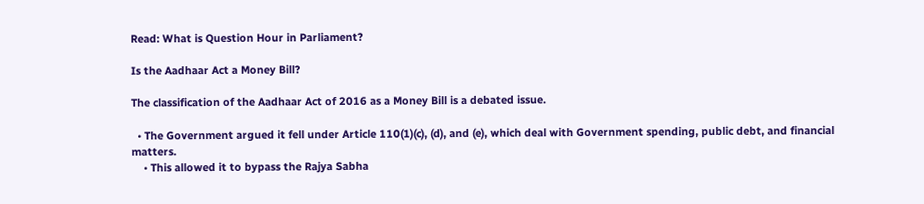Read: What is Question Hour in Parliament?

Is the Aadhaar Act a Money Bill?

The classification of the Aadhaar Act of 2016 as a Money Bill is a debated issue.

  • The Government argued it fell under Article 110(1)(c), (d), and (e), which deal with Government spending, public debt, and financial matters.
    • This allowed it to bypass the Rajya Sabha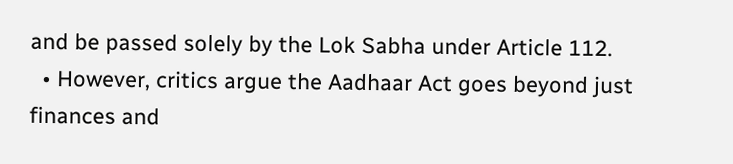and be passed solely by the Lok Sabha under Article 112.
  • However, critics argue the Aadhaar Act goes beyond just finances and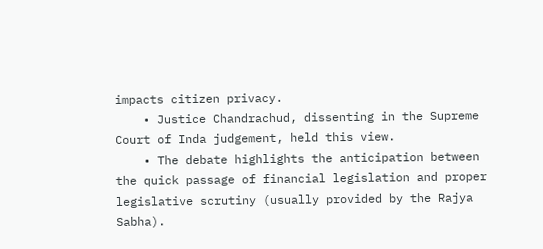impacts citizen privacy.
    • Justice Chandrachud, dissenting in the Supreme Court of Inda judgement, held this view.
    • The debate highlights the anticipation between the quick passage of financial legislation and proper legislative scrutiny (usually provided by the Rajya Sabha).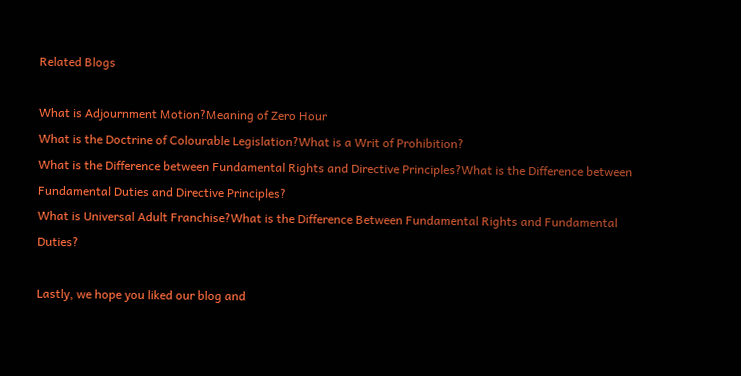Related Blogs

What is Adjournment Motion?Meaning of Zero Hour
What is the Doctrine of Colourable Legislation?What is a Writ of Prohibition?
What is the Difference between Fundamental Rights and Directive Principles?What is the Difference between Fundamental Duties and Directive Principles?
What is Universal Adult Franchise?What is the Difference Between Fundamental Rights and Fundamental Duties?

Lastly, we hope you liked our blog and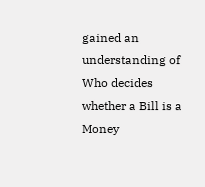gained an understanding of Who decides whether a Bill is a Money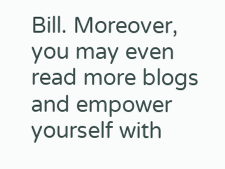Bill. Moreover, you may even read more blogs and empower yourself with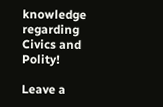knowledge regarding Civics and Polity!

Leave a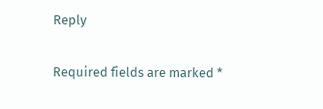Reply

Required fields are marked *